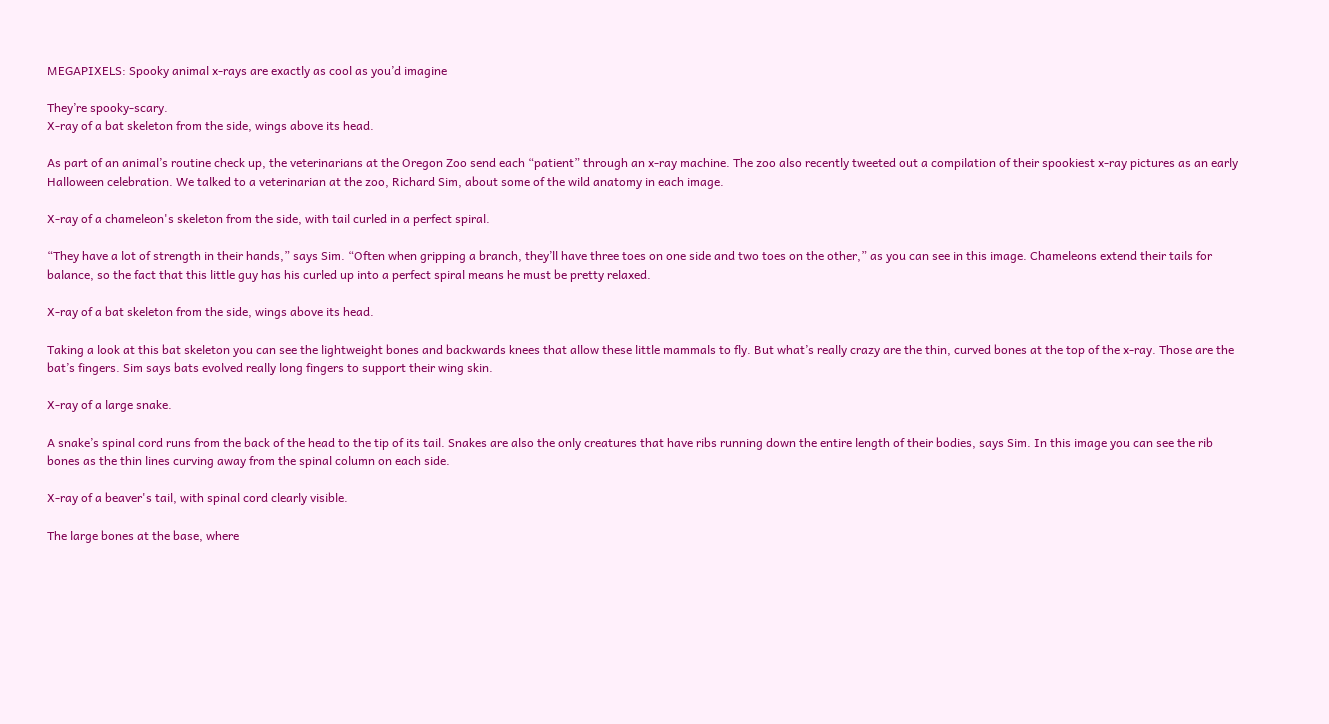MEGAPIXELS: Spooky animal x-rays are exactly as cool as you’d imagine

They’re spooky-scary.
X-ray of a bat skeleton from the side, wings above its head.

As part of an animal’s routine check up, the veterinarians at the Oregon Zoo send each “patient” through an x-ray machine. The zoo also recently tweeted out a compilation of their spookiest x-ray pictures as an early Halloween celebration. We talked to a veterinarian at the zoo, Richard Sim, about some of the wild anatomy in each image.

X-ray of a chameleon's skeleton from the side, with tail curled in a perfect spiral.

“They have a lot of strength in their hands,” says Sim. “Often when gripping a branch, they’ll have three toes on one side and two toes on the other,” as you can see in this image. Chameleons extend their tails for balance, so the fact that this little guy has his curled up into a perfect spiral means he must be pretty relaxed.

X-ray of a bat skeleton from the side, wings above its head.

Taking a look at this bat skeleton you can see the lightweight bones and backwards knees that allow these little mammals to fly. But what’s really crazy are the thin, curved bones at the top of the x-ray. Those are the bat’s fingers. Sim says bats evolved really long fingers to support their wing skin.

X-ray of a large snake.

A snake’s spinal cord runs from the back of the head to the tip of its tail. Snakes are also the only creatures that have ribs running down the entire length of their bodies, says Sim. In this image you can see the rib bones as the thin lines curving away from the spinal column on each side.

X-ray of a beaver's tail, with spinal cord clearly visible.

The large bones at the base, where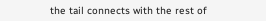the tail connects with the rest of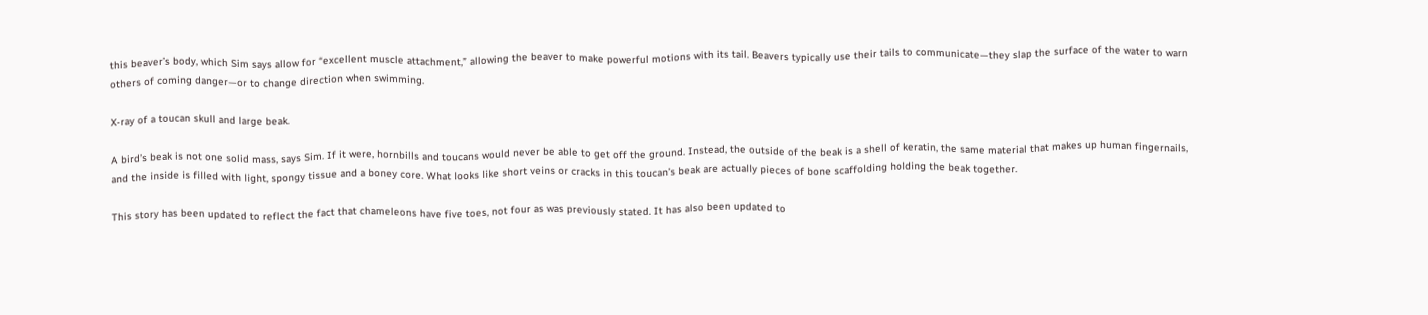this beaver’s body, which Sim says allow for “excellent muscle attachment,” allowing the beaver to make powerful motions with its tail. Beavers typically use their tails to communicate—they slap the surface of the water to warn others of coming danger—or to change direction when swimming.

X-ray of a toucan skull and large beak.

A bird’s beak is not one solid mass, says Sim. If it were, hornbills and toucans would never be able to get off the ground. Instead, the outside of the beak is a shell of keratin, the same material that makes up human fingernails, and the inside is filled with light, spongy tissue and a boney core. What looks like short veins or cracks in this toucan’s beak are actually pieces of bone scaffolding holding the beak together.

This story has been updated to reflect the fact that chameleons have five toes, not four as was previously stated. It has also been updated to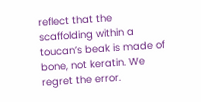reflect that the scaffolding within a toucan’s beak is made of bone, not keratin. We regret the error.